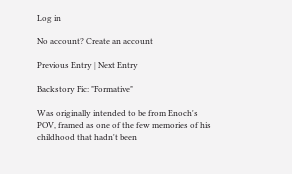Log in

No account? Create an account

Previous Entry | Next Entry

Backstory Fic: "Formative"

Was originally intended to be from Enoch's POV, framed as one of the few memories of his childhood that hadn't been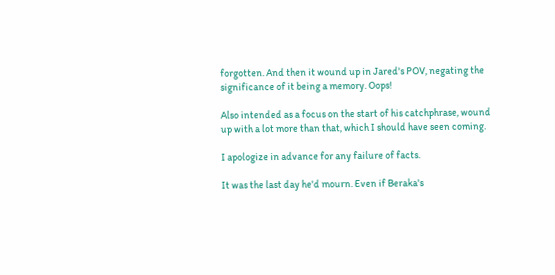forgotten. And then it wound up in Jared's POV, negating the significance of it being a memory. Oops!

Also intended as a focus on the start of his catchphrase, wound up with a lot more than that, which I should have seen coming.

I apologize in advance for any failure of facts.

It was the last day he'd mourn. Even if Beraka's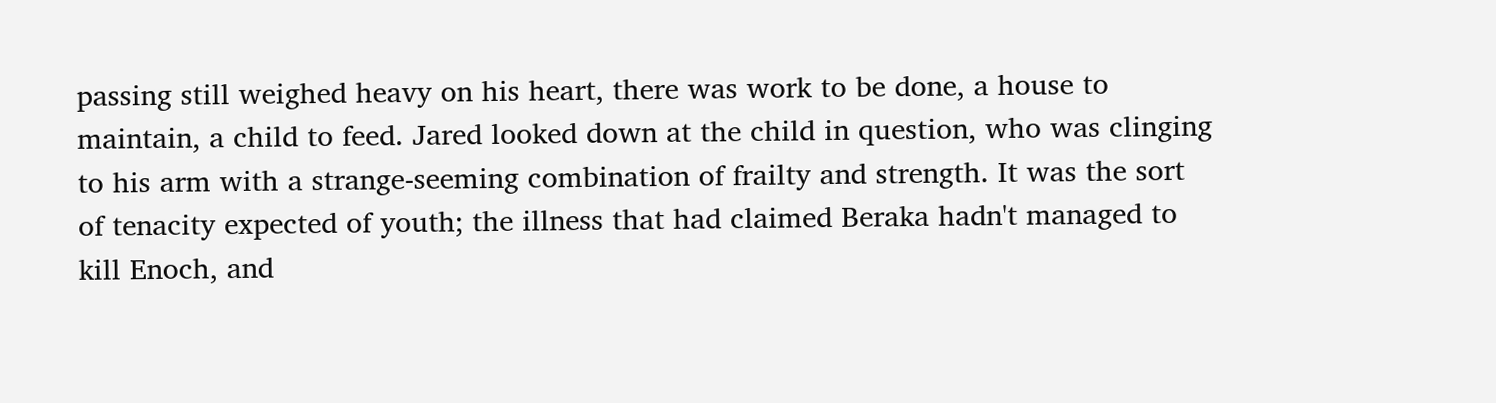passing still weighed heavy on his heart, there was work to be done, a house to maintain, a child to feed. Jared looked down at the child in question, who was clinging to his arm with a strange-seeming combination of frailty and strength. It was the sort of tenacity expected of youth; the illness that had claimed Beraka hadn't managed to kill Enoch, and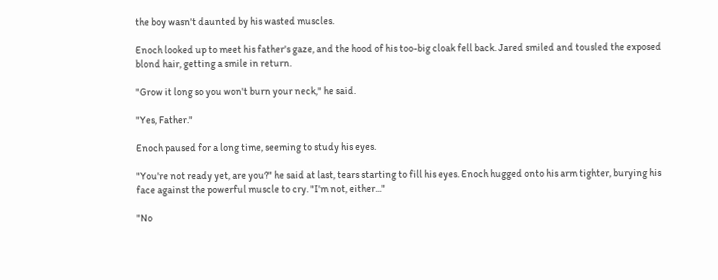the boy wasn't daunted by his wasted muscles.

Enoch looked up to meet his father's gaze, and the hood of his too-big cloak fell back. Jared smiled and tousled the exposed blond hair, getting a smile in return.

"Grow it long so you won't burn your neck," he said.

"Yes, Father."

Enoch paused for a long time, seeming to study his eyes.

"You're not ready yet, are you?" he said at last, tears starting to fill his eyes. Enoch hugged onto his arm tighter, burying his face against the powerful muscle to cry. "I'm not, either..."

"No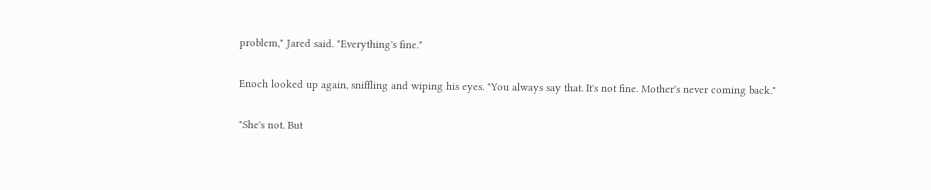problem," Jared said. "Everything's fine."

Enoch looked up again, sniffling and wiping his eyes. "You always say that. It's not fine. Mother's never coming back."

"She's not. But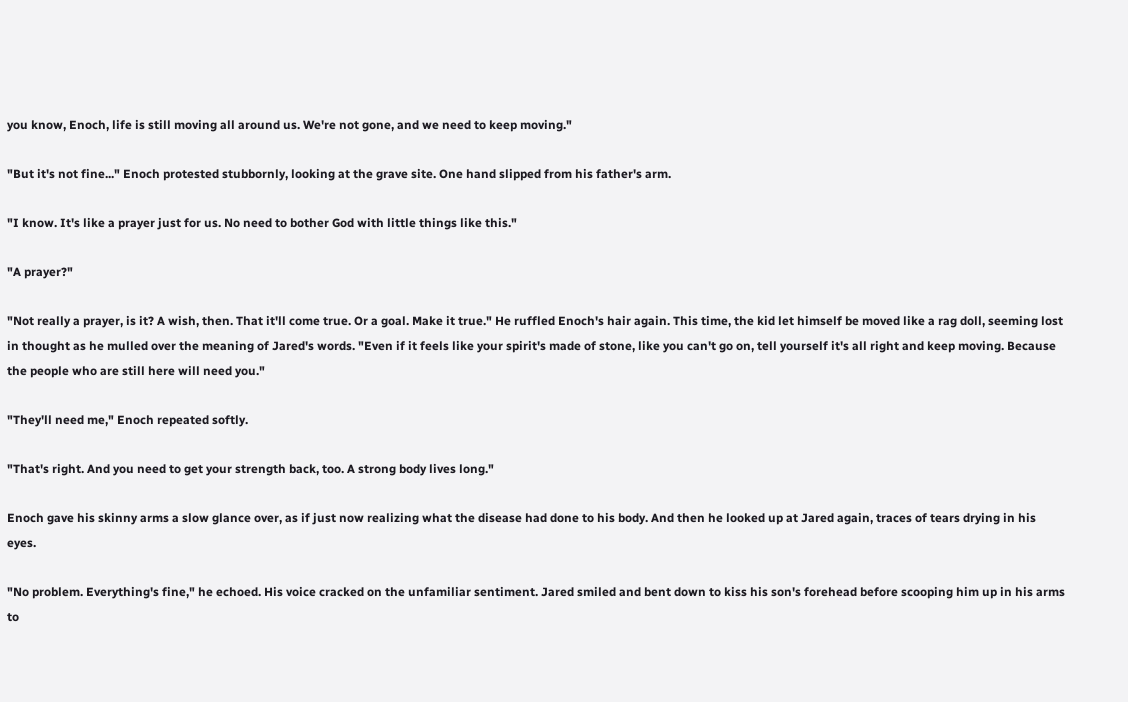you know, Enoch, life is still moving all around us. We're not gone, and we need to keep moving."

"But it's not fine..." Enoch protested stubbornly, looking at the grave site. One hand slipped from his father's arm.

"I know. It's like a prayer just for us. No need to bother God with little things like this."

"A prayer?"

"Not really a prayer, is it? A wish, then. That it'll come true. Or a goal. Make it true." He ruffled Enoch's hair again. This time, the kid let himself be moved like a rag doll, seeming lost in thought as he mulled over the meaning of Jared's words. "Even if it feels like your spirit's made of stone, like you can't go on, tell yourself it's all right and keep moving. Because the people who are still here will need you."

"They'll need me," Enoch repeated softly.

"That's right. And you need to get your strength back, too. A strong body lives long."

Enoch gave his skinny arms a slow glance over, as if just now realizing what the disease had done to his body. And then he looked up at Jared again, traces of tears drying in his eyes.

"No problem. Everything's fine," he echoed. His voice cracked on the unfamiliar sentiment. Jared smiled and bent down to kiss his son's forehead before scooping him up in his arms to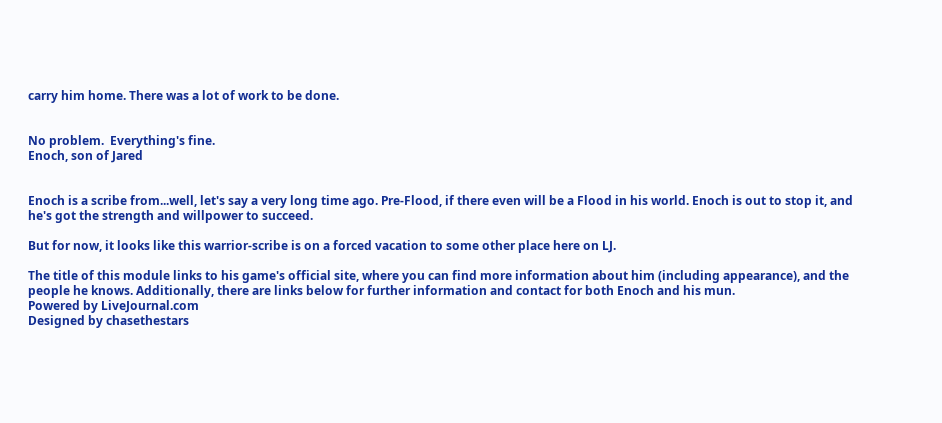carry him home. There was a lot of work to be done.


No problem.  Everything's fine.
Enoch, son of Jared


Enoch is a scribe from...well, let's say a very long time ago. Pre-Flood, if there even will be a Flood in his world. Enoch is out to stop it, and he's got the strength and willpower to succeed.

But for now, it looks like this warrior-scribe is on a forced vacation to some other place here on LJ.

The title of this module links to his game's official site, where you can find more information about him (including appearance), and the people he knows. Additionally, there are links below for further information and contact for both Enoch and his mun.
Powered by LiveJournal.com
Designed by chasethestars